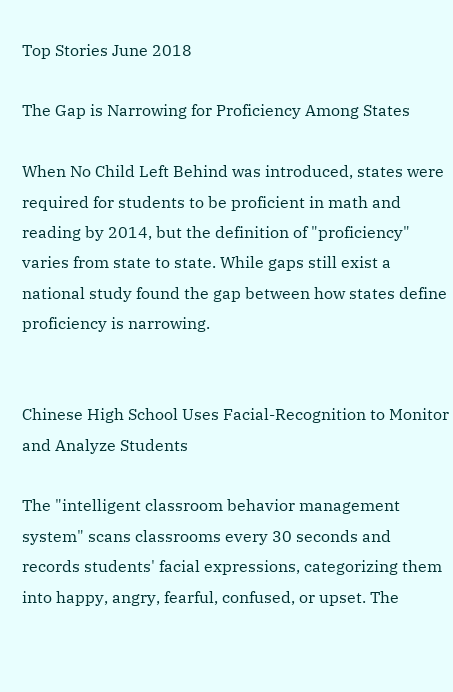Top Stories June 2018

The Gap is Narrowing for Proficiency Among States

When No Child Left Behind was introduced, states were required for students to be proficient in math and reading by 2014, but the definition of "proficiency" varies from state to state. While gaps still exist a national study found the gap between how states define proficiency is narrowing.


Chinese High School Uses Facial-Recognition to Monitor and Analyze Students

The "intelligent classroom behavior management system" scans classrooms every 30 seconds and records students' facial expressions, categorizing them into happy, angry, fearful, confused, or upset. The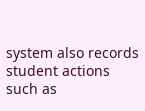system also records student actions such as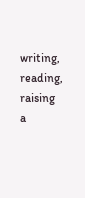writing, reading, raising a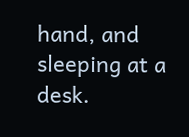hand, and sleeping at a desk.